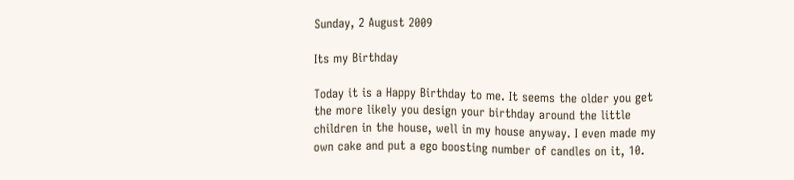Sunday, 2 August 2009

Its my Birthday

Today it is a Happy Birthday to me. It seems the older you get the more likely you design your birthday around the little children in the house, well in my house anyway. I even made my own cake and put a ego boosting number of candles on it, 10.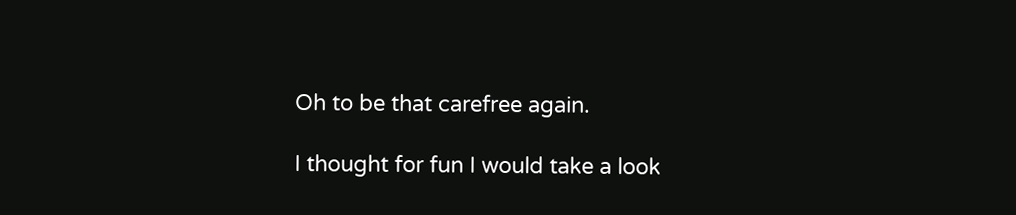Oh to be that carefree again.

I thought for fun I would take a look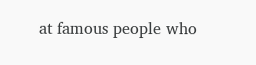at famous people who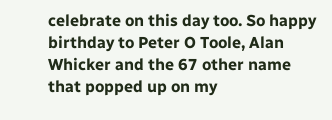celebrate on this day too. So happy birthday to Peter O Toole, Alan Whicker and the 67 other name that popped up on my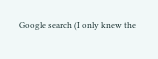Google search (I only knew the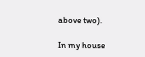above two).

In my house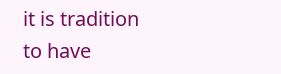it is tradition to have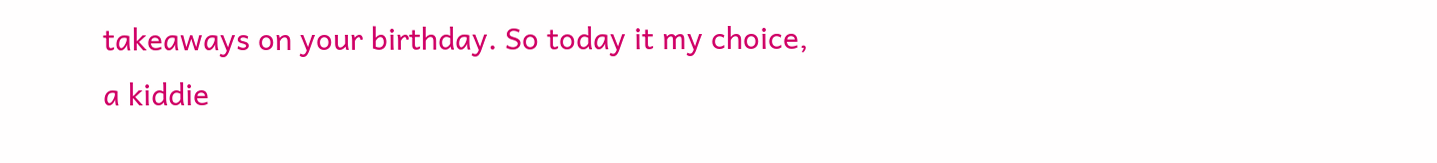takeaways on your birthday. So today it my choice, a kiddie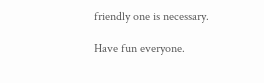friendly one is necessary.

Have fun everyone.